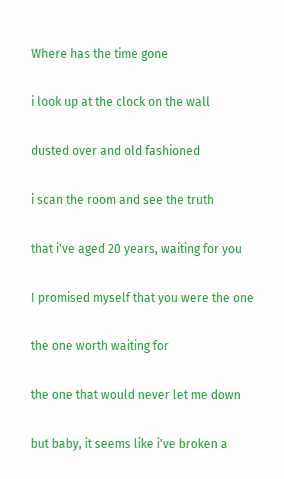Where has the time gone

i look up at the clock on the wall

dusted over and old fashioned

i scan the room and see the truth

that i've aged 20 years, waiting for you

I promised myself that you were the one

the one worth waiting for

the one that would never let me down

but baby, it seems like i've broken a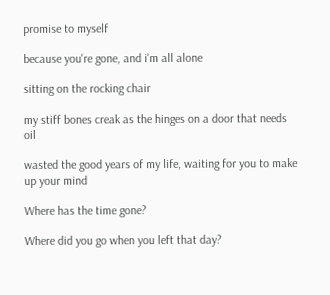promise to myself

because you're gone, and i'm all alone

sitting on the rocking chair

my stiff bones creak as the hinges on a door that needs oil

wasted the good years of my life, waiting for you to make up your mind

Where has the time gone?

Where did you go when you left that day?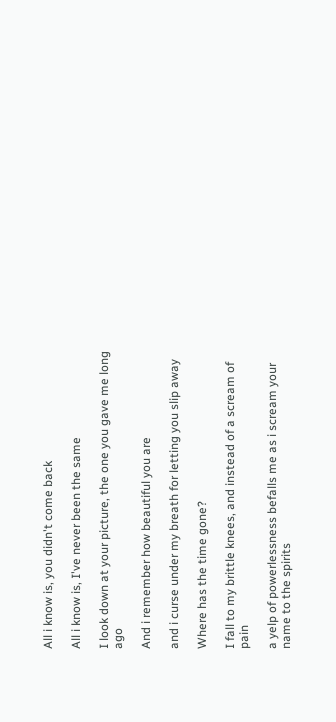All i know is, you didn't come back

All i know is, I've never been the same

I look down at your picture, the one you gave me long ago

And i remember how beautiful you are

and i curse under my breath for letting you slip away

Where has the time gone?

I fall to my brittle knees, and instead of a scream of pain

a yelp of powerlessness befalls me as i scream your name to the spirits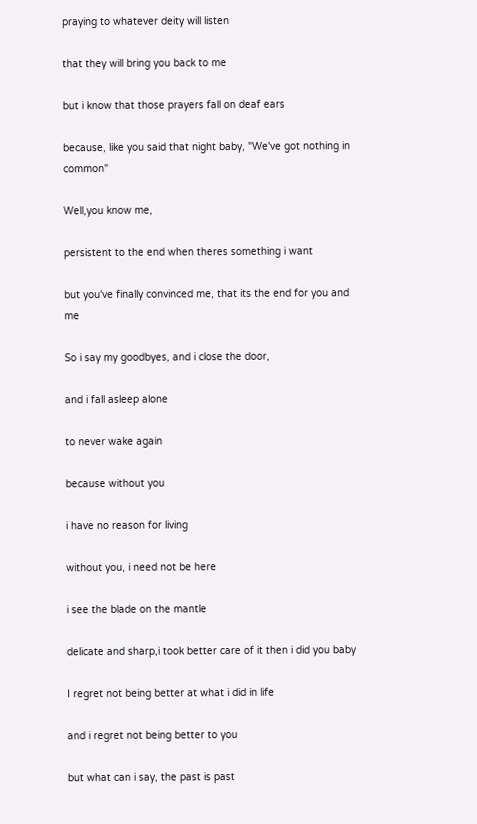praying to whatever deity will listen

that they will bring you back to me

but i know that those prayers fall on deaf ears

because, like you said that night baby, "We've got nothing in common"

Well,you know me,

persistent to the end when theres something i want

but you've finally convinced me, that its the end for you and me

So i say my goodbyes, and i close the door,

and i fall asleep alone

to never wake again

because without you

i have no reason for living

without you, i need not be here

i see the blade on the mantle

delicate and sharp,i took better care of it then i did you baby

I regret not being better at what i did in life

and i regret not being better to you

but what can i say, the past is past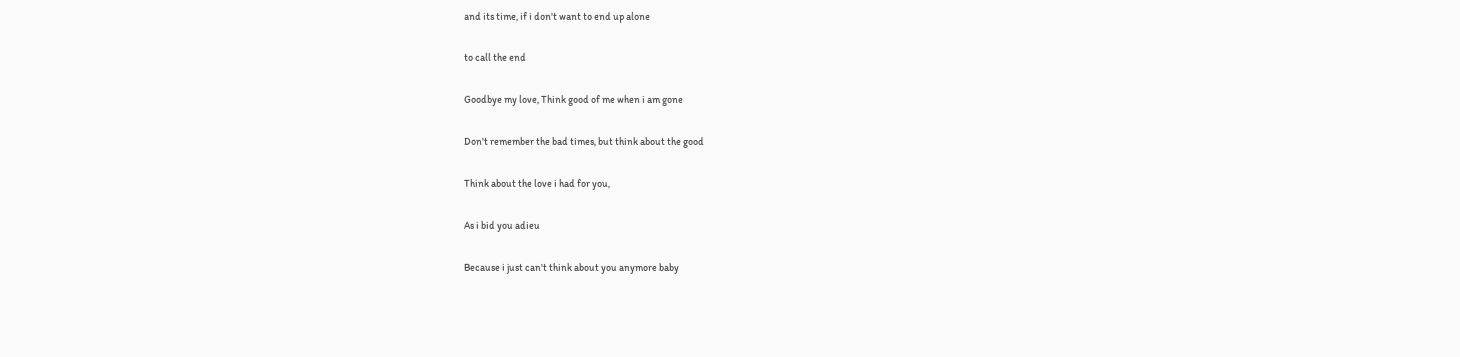and its time, if i don't want to end up alone

to call the end

Goodbye my love, Think good of me when i am gone

Don't remember the bad times, but think about the good

Think about the love i had for you,

As i bid you adieu

Because i just can't think about you anymore baby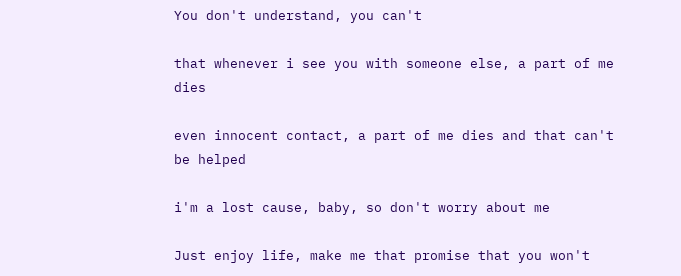You don't understand, you can't

that whenever i see you with someone else, a part of me dies

even innocent contact, a part of me dies and that can't be helped

i'm a lost cause, baby, so don't worry about me

Just enjoy life, make me that promise that you won't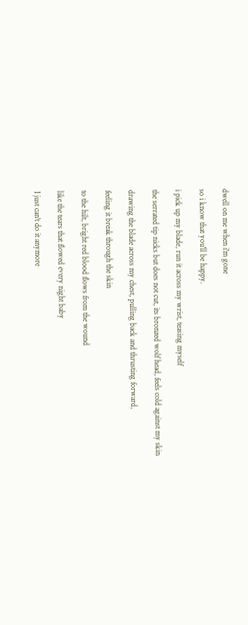dwell on me when i'm gone

so i know that you'll be happy.

i pick up my blade, run it across my wrist, teasing myself

the serrated tip nicks but does not cut, its bronzed wolf head, feels cold against my skin

drawing the blade across my chest, pulling back and thrusting forward,

feeling it break through the skin

to the hilt, bright red blood flows from the wound

like the tears that flowed every night baby

I just can't do it anymore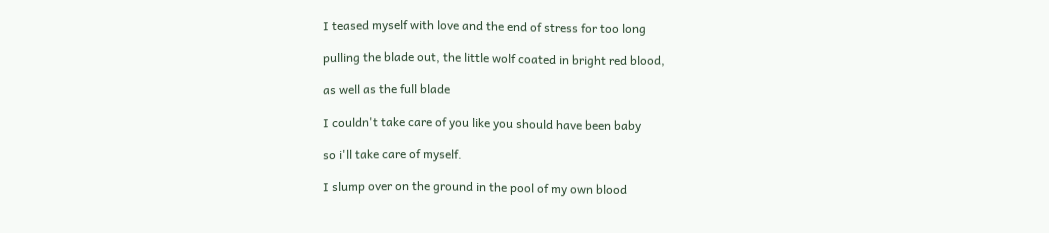I teased myself with love and the end of stress for too long

pulling the blade out, the little wolf coated in bright red blood,

as well as the full blade

I couldn't take care of you like you should have been baby

so i'll take care of myself.

I slump over on the ground in the pool of my own blood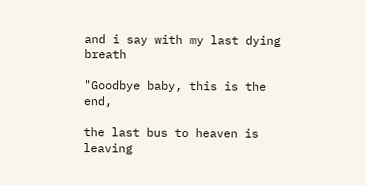and i say with my last dying breath

"Goodbye baby, this is the end,

the last bus to heaven is leaving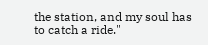the station, and my soul has to catch a ride."